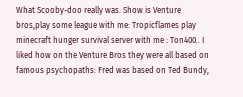What Scooby-doo really was. Show is Venture bros,play some league with me: Tropicflames play minecraft hunger survival server with me : Ton400.. I liked how on the Venture Bros they were all based on famous psychopaths: Fred was based on Ted Bundy,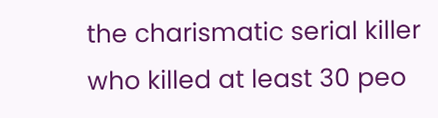the charismatic serial killer who killed at least 30 peo